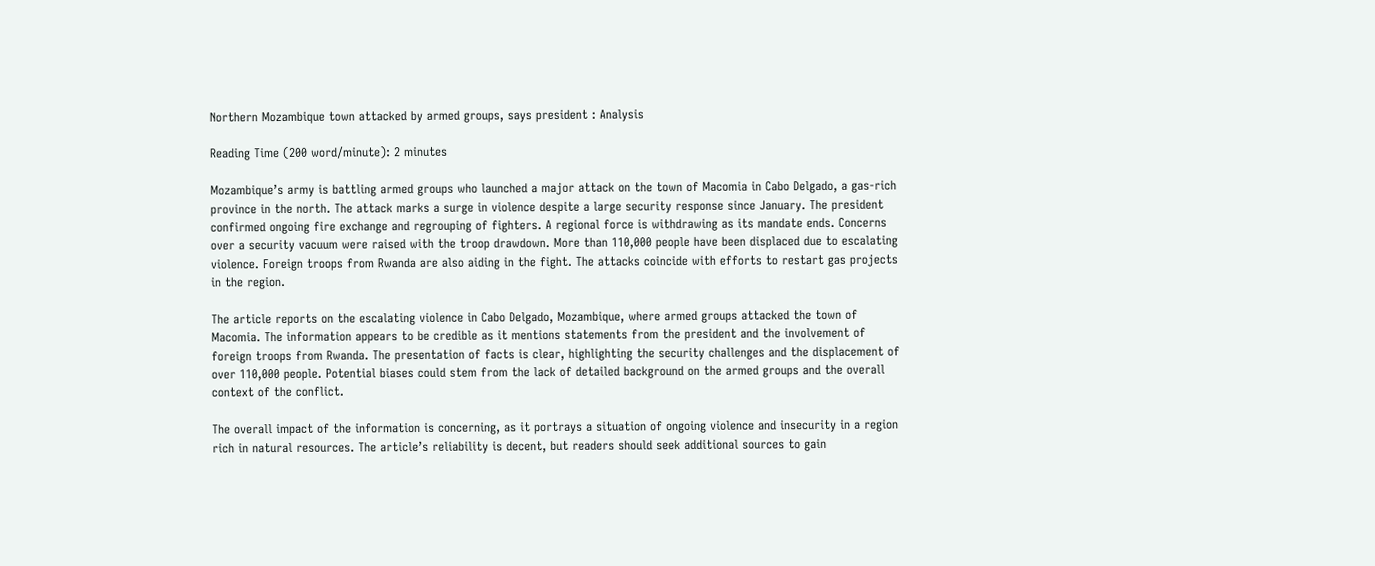Northern Mozambique town attacked by armed groups, says president : Analysis

Reading Time (200 word/minute): 2 minutes

Mozambique’s army is battling armed groups who launched a major attack on the town of Macomia in Cabo Delgado, a gas-rich province in the north. The attack marks a surge in violence despite a large security response since January. The president confirmed ongoing fire exchange and regrouping of fighters. A regional force is withdrawing as its mandate ends. Concerns over a security vacuum were raised with the troop drawdown. More than 110,000 people have been displaced due to escalating violence. Foreign troops from Rwanda are also aiding in the fight. The attacks coincide with efforts to restart gas projects in the region.

The article reports on the escalating violence in Cabo Delgado, Mozambique, where armed groups attacked the town of Macomia. The information appears to be credible as it mentions statements from the president and the involvement of foreign troops from Rwanda. The presentation of facts is clear, highlighting the security challenges and the displacement of over 110,000 people. Potential biases could stem from the lack of detailed background on the armed groups and the overall context of the conflict.

The overall impact of the information is concerning, as it portrays a situation of ongoing violence and insecurity in a region rich in natural resources. The article’s reliability is decent, but readers should seek additional sources to gain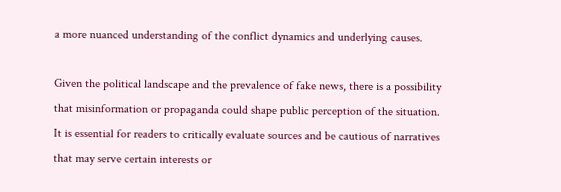a more nuanced understanding of the conflict dynamics and underlying causes.

Given the political landscape and the prevalence of fake news, there is a possibility that misinformation or propaganda could shape public perception of the situation. It is essential for readers to critically evaluate sources and be cautious of narratives that may serve certain interests or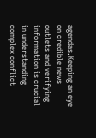agendas.Keeping an eye on credible news outlets and verifying information is crucial in understanding complex conflict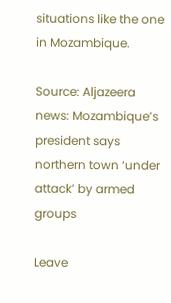situations like the one in Mozambique.

Source: Aljazeera news: Mozambique’s president says northern town ‘under attack’ by armed groups

Leave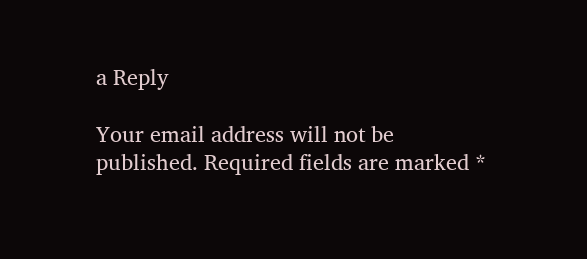a Reply

Your email address will not be published. Required fields are marked *